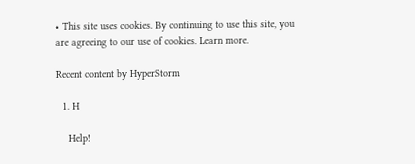• This site uses cookies. By continuing to use this site, you are agreeing to our use of cookies. Learn more.

Recent content by HyperStorm

  1. H

    Help!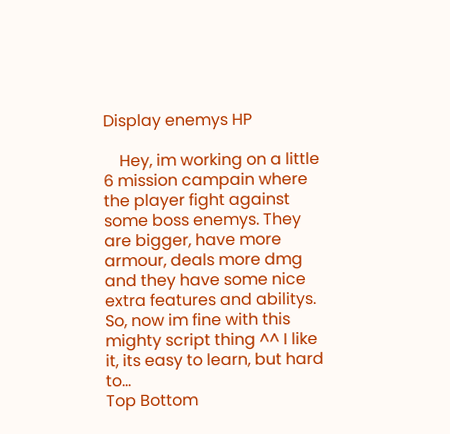Display enemys HP

    Hey, im working on a little 6 mission campain where the player fight against some boss enemys. They are bigger, have more armour, deals more dmg and they have some nice extra features and abilitys. So, now im fine with this mighty script thing ^^ I like it, its easy to learn, but hard to...
Top Bottom